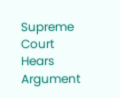Supreme Court Hears Argument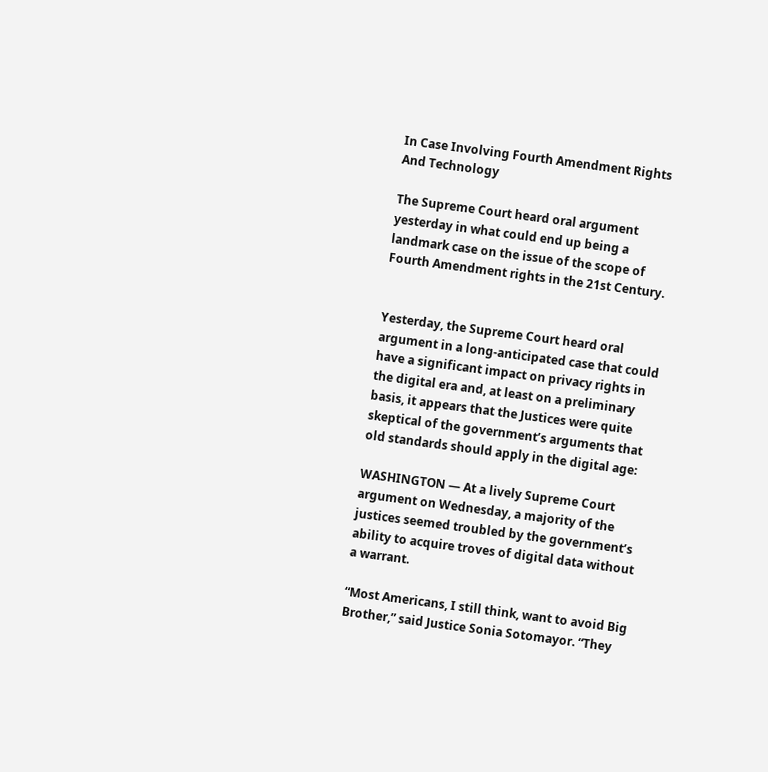In Case Involving Fourth Amendment Rights And Technology

The Supreme Court heard oral argument yesterday in what could end up being a landmark case on the issue of the scope of Fourth Amendment rights in the 21st Century.


Yesterday, the Supreme Court heard oral argument in a long-anticipated case that could have a significant impact on privacy rights in the digital era and, at least on a preliminary basis, it appears that the Justices were quite skeptical of the government’s arguments that old standards should apply in the digital age:

WASHINGTON — At a lively Supreme Court argument on Wednesday, a majority of the justices seemed troubled by the government’s ability to acquire troves of digital data without a warrant.

“Most Americans, I still think, want to avoid Big Brother,” said Justice Sonia Sotomayor. “They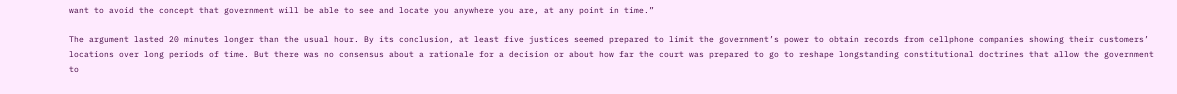want to avoid the concept that government will be able to see and locate you anywhere you are, at any point in time.”

The argument lasted 20 minutes longer than the usual hour. By its conclusion, at least five justices seemed prepared to limit the government’s power to obtain records from cellphone companies showing their customers’ locations over long periods of time. But there was no consensus about a rationale for a decision or about how far the court was prepared to go to reshape longstanding constitutional doctrines that allow the government to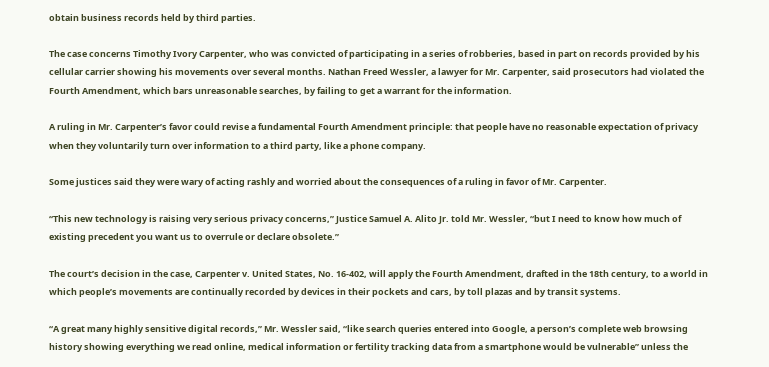obtain business records held by third parties.

The case concerns Timothy Ivory Carpenter, who was convicted of participating in a series of robberies, based in part on records provided by his cellular carrier showing his movements over several months. Nathan Freed Wessler, a lawyer for Mr. Carpenter, said prosecutors had violated the Fourth Amendment, which bars unreasonable searches, by failing to get a warrant for the information.

A ruling in Mr. Carpenter’s favor could revise a fundamental Fourth Amendment principle: that people have no reasonable expectation of privacy when they voluntarily turn over information to a third party, like a phone company.

Some justices said they were wary of acting rashly and worried about the consequences of a ruling in favor of Mr. Carpenter.

“This new technology is raising very serious privacy concerns,” Justice Samuel A. Alito Jr. told Mr. Wessler, “but I need to know how much of existing precedent you want us to overrule or declare obsolete.”

The court’s decision in the case, Carpenter v. United States, No. 16-402, will apply the Fourth Amendment, drafted in the 18th century, to a world in which people’s movements are continually recorded by devices in their pockets and cars, by toll plazas and by transit systems.

“A great many highly sensitive digital records,” Mr. Wessler said, “like search queries entered into Google, a person’s complete web browsing history showing everything we read online, medical information or fertility tracking data from a smartphone would be vulnerable” unless the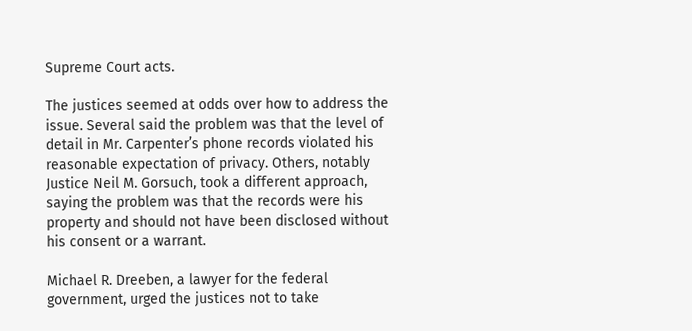Supreme Court acts.

The justices seemed at odds over how to address the issue. Several said the problem was that the level of detail in Mr. Carpenter’s phone records violated his reasonable expectation of privacy. Others, notably Justice Neil M. Gorsuch, took a different approach, saying the problem was that the records were his property and should not have been disclosed without his consent or a warrant.

Michael R. Dreeben, a lawyer for the federal government, urged the justices not to take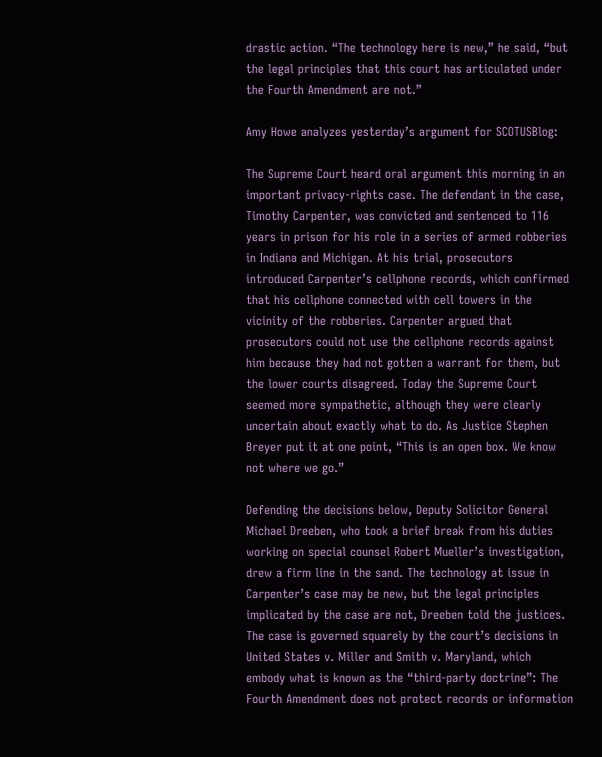drastic action. “The technology here is new,” he said, “but the legal principles that this court has articulated under the Fourth Amendment are not.”

Amy Howe analyzes yesterday’s argument for SCOTUSBlog:

The Supreme Court heard oral argument this morning in an important privacy-rights case. The defendant in the case, Timothy Carpenter, was convicted and sentenced to 116 years in prison for his role in a series of armed robberies in Indiana and Michigan. At his trial, prosecutors introduced Carpenter’s cellphone records, which confirmed that his cellphone connected with cell towers in the vicinity of the robberies. Carpenter argued that prosecutors could not use the cellphone records against him because they had not gotten a warrant for them, but the lower courts disagreed. Today the Supreme Court seemed more sympathetic, although they were clearly uncertain about exactly what to do. As Justice Stephen Breyer put it at one point, “This is an open box. We know not where we go.”

Defending the decisions below, Deputy Solicitor General Michael Dreeben, who took a brief break from his duties working on special counsel Robert Mueller’s investigation, drew a firm line in the sand. The technology at issue in Carpenter’s case may be new, but the legal principles implicated by the case are not, Dreeben told the justices. The case is governed squarely by the court’s decisions in United States v. Miller and Smith v. Maryland, which embody what is known as the “third-party doctrine”: The Fourth Amendment does not protect records or information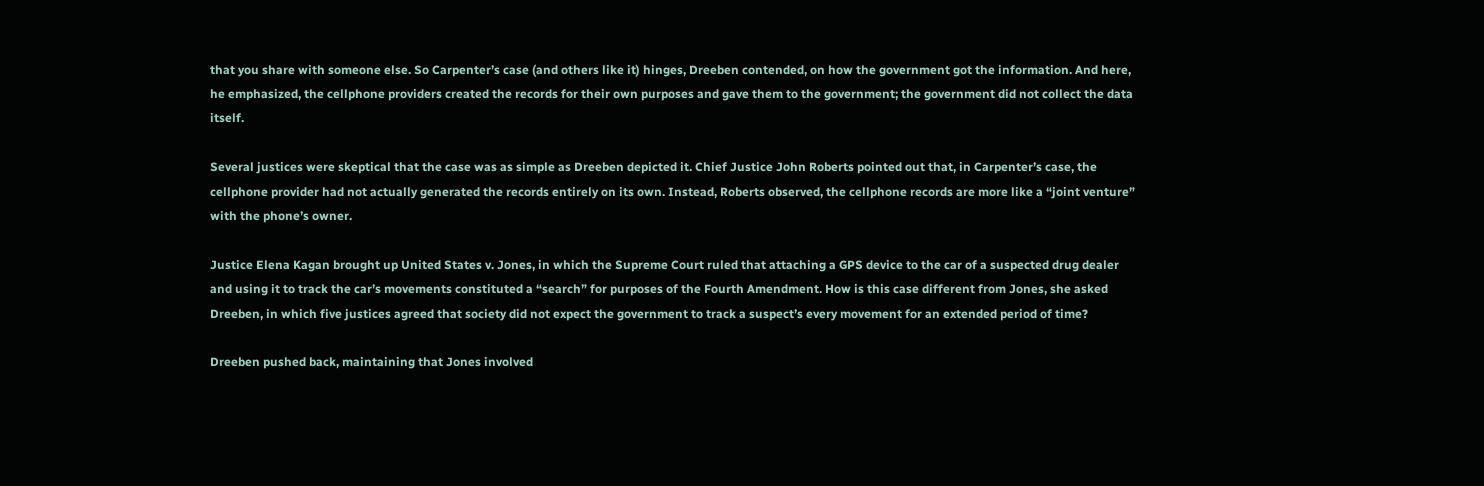that you share with someone else. So Carpenter’s case (and others like it) hinges, Dreeben contended, on how the government got the information. And here, he emphasized, the cellphone providers created the records for their own purposes and gave them to the government; the government did not collect the data itself.

Several justices were skeptical that the case was as simple as Dreeben depicted it. Chief Justice John Roberts pointed out that, in Carpenter’s case, the cellphone provider had not actually generated the records entirely on its own. Instead, Roberts observed, the cellphone records are more like a “joint venture” with the phone’s owner.

Justice Elena Kagan brought up United States v. Jones, in which the Supreme Court ruled that attaching a GPS device to the car of a suspected drug dealer and using it to track the car’s movements constituted a “search” for purposes of the Fourth Amendment. How is this case different from Jones, she asked Dreeben, in which five justices agreed that society did not expect the government to track a suspect’s every movement for an extended period of time?

Dreeben pushed back, maintaining that Jones involved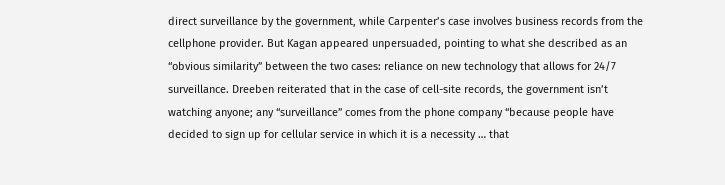direct surveillance by the government, while Carpenter’s case involves business records from the cellphone provider. But Kagan appeared unpersuaded, pointing to what she described as an “obvious similarity” between the two cases: reliance on new technology that allows for 24/7 surveillance. Dreeben reiterated that in the case of cell-site records, the government isn’t watching anyone; any “surveillance” comes from the phone company “because people have decided to sign up for cellular service in which it is a necessity … that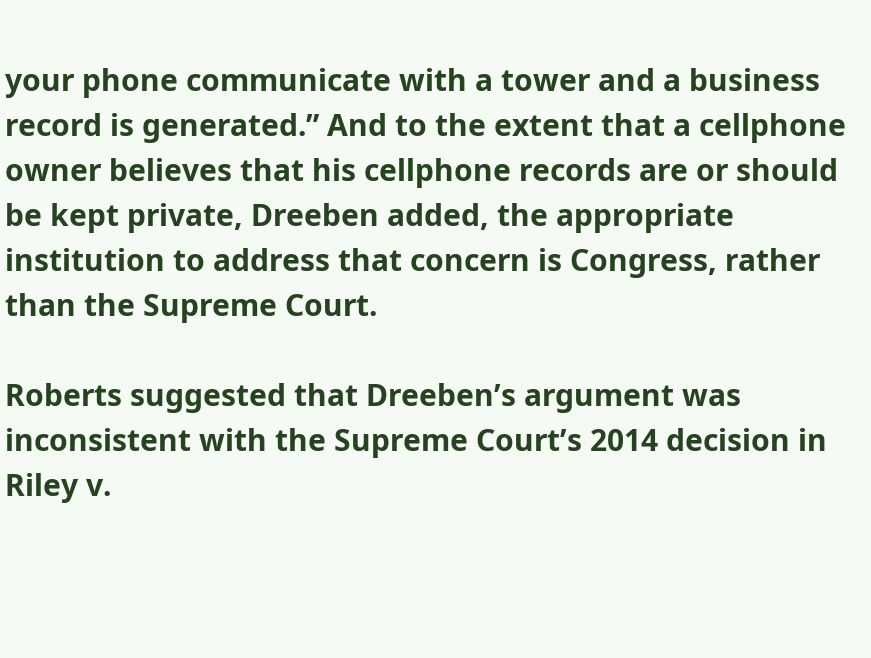your phone communicate with a tower and a business record is generated.” And to the extent that a cellphone owner believes that his cellphone records are or should be kept private, Dreeben added, the appropriate institution to address that concern is Congress, rather than the Supreme Court.

Roberts suggested that Dreeben’s argument was inconsistent with the Supreme Court’s 2014 decision in Riley v.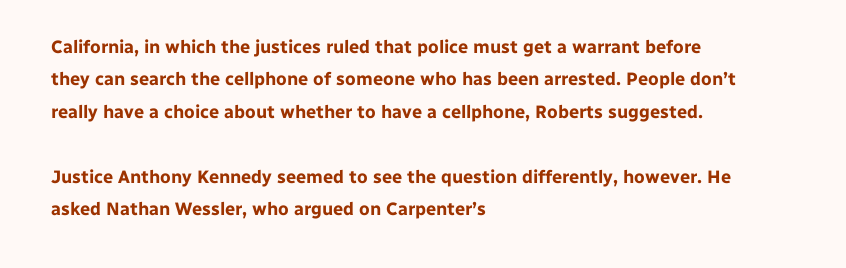California, in which the justices ruled that police must get a warrant before they can search the cellphone of someone who has been arrested. People don’t really have a choice about whether to have a cellphone, Roberts suggested.

Justice Anthony Kennedy seemed to see the question differently, however. He asked Nathan Wessler, who argued on Carpenter’s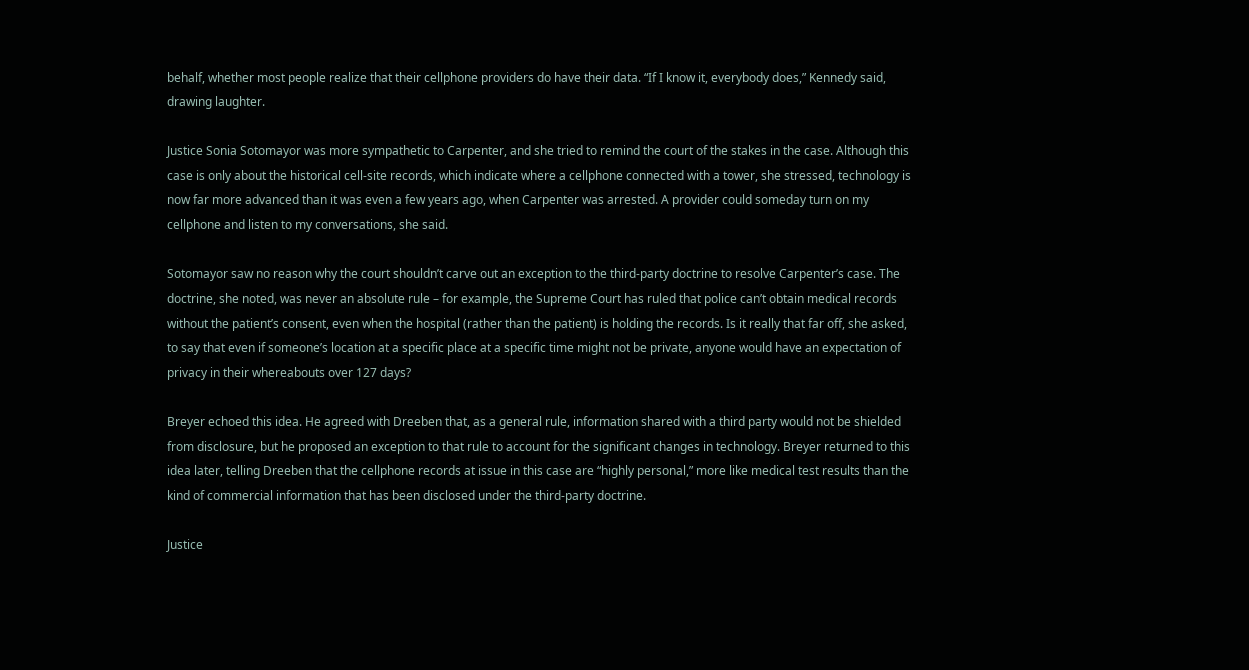behalf, whether most people realize that their cellphone providers do have their data. “If I know it, everybody does,” Kennedy said, drawing laughter.

Justice Sonia Sotomayor was more sympathetic to Carpenter, and she tried to remind the court of the stakes in the case. Although this case is only about the historical cell-site records, which indicate where a cellphone connected with a tower, she stressed, technology is now far more advanced than it was even a few years ago, when Carpenter was arrested. A provider could someday turn on my cellphone and listen to my conversations, she said.

Sotomayor saw no reason why the court shouldn’t carve out an exception to the third-party doctrine to resolve Carpenter’s case. The doctrine, she noted, was never an absolute rule – for example, the Supreme Court has ruled that police can’t obtain medical records without the patient’s consent, even when the hospital (rather than the patient) is holding the records. Is it really that far off, she asked, to say that even if someone’s location at a specific place at a specific time might not be private, anyone would have an expectation of privacy in their whereabouts over 127 days?

Breyer echoed this idea. He agreed with Dreeben that, as a general rule, information shared with a third party would not be shielded from disclosure, but he proposed an exception to that rule to account for the significant changes in technology. Breyer returned to this idea later, telling Dreeben that the cellphone records at issue in this case are “highly personal,” more like medical test results than the kind of commercial information that has been disclosed under the third-party doctrine.

Justice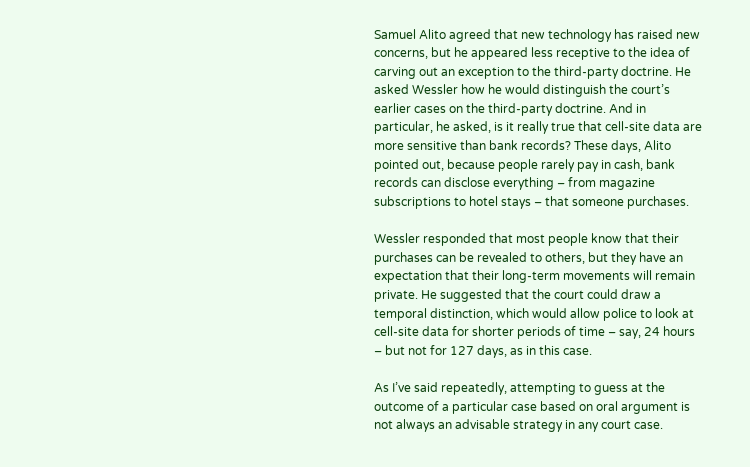Samuel Alito agreed that new technology has raised new concerns, but he appeared less receptive to the idea of carving out an exception to the third-party doctrine. He asked Wessler how he would distinguish the court’s earlier cases on the third-party doctrine. And in particular, he asked, is it really true that cell-site data are more sensitive than bank records? These days, Alito pointed out, because people rarely pay in cash, bank records can disclose everything – from magazine subscriptions to hotel stays – that someone purchases.

Wessler responded that most people know that their purchases can be revealed to others, but they have an expectation that their long-term movements will remain private. He suggested that the court could draw a temporal distinction, which would allow police to look at cell-site data for shorter periods of time – say, 24 hours – but not for 127 days, as in this case.

As I’ve said repeatedly, attempting to guess at the outcome of a particular case based on oral argument is not always an advisable strategy in any court case.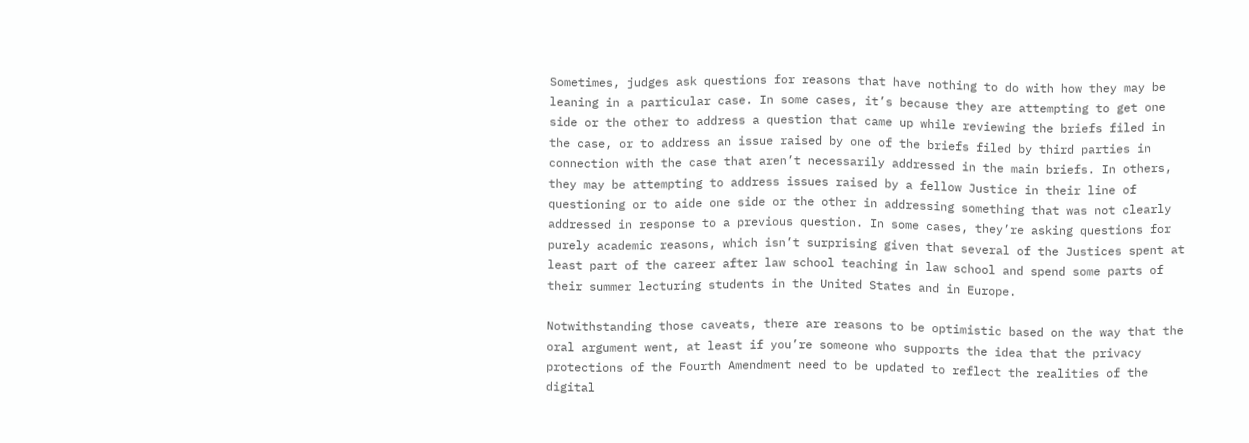Sometimes, judges ask questions for reasons that have nothing to do with how they may be leaning in a particular case. In some cases, it’s because they are attempting to get one side or the other to address a question that came up while reviewing the briefs filed in the case, or to address an issue raised by one of the briefs filed by third parties in connection with the case that aren’t necessarily addressed in the main briefs. In others, they may be attempting to address issues raised by a fellow Justice in their line of questioning or to aide one side or the other in addressing something that was not clearly addressed in response to a previous question. In some cases, they’re asking questions for purely academic reasons, which isn’t surprising given that several of the Justices spent at least part of the career after law school teaching in law school and spend some parts of their summer lecturing students in the United States and in Europe.

Notwithstanding those caveats, there are reasons to be optimistic based on the way that the oral argument went, at least if you’re someone who supports the idea that the privacy protections of the Fourth Amendment need to be updated to reflect the realities of the digital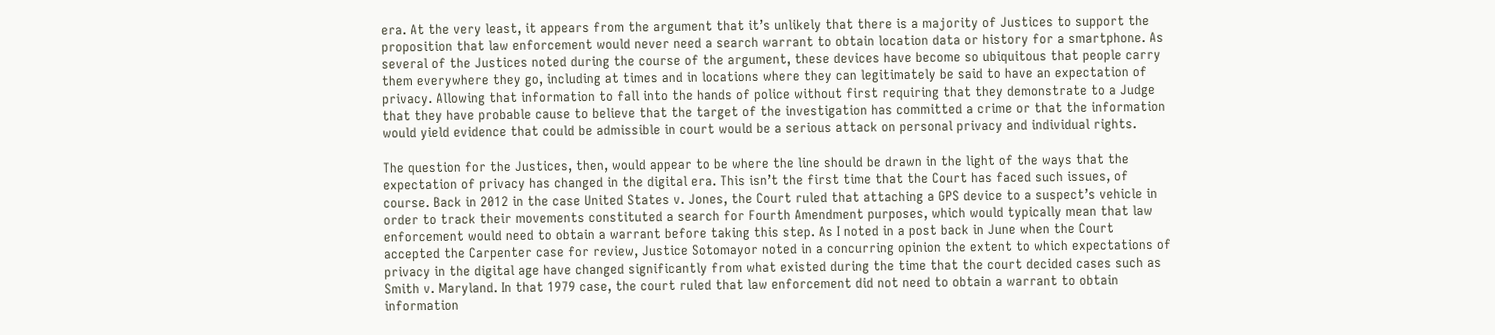era. At the very least, it appears from the argument that it’s unlikely that there is a majority of Justices to support the proposition that law enforcement would never need a search warrant to obtain location data or history for a smartphone. As several of the Justices noted during the course of the argument, these devices have become so ubiquitous that people carry them everywhere they go, including at times and in locations where they can legitimately be said to have an expectation of privacy. Allowing that information to fall into the hands of police without first requiring that they demonstrate to a Judge that they have probable cause to believe that the target of the investigation has committed a crime or that the information would yield evidence that could be admissible in court would be a serious attack on personal privacy and individual rights.

The question for the Justices, then, would appear to be where the line should be drawn in the light of the ways that the expectation of privacy has changed in the digital era. This isn’t the first time that the Court has faced such issues, of course. Back in 2012 in the case United States v. Jones, the Court ruled that attaching a GPS device to a suspect’s vehicle in order to track their movements constituted a search for Fourth Amendment purposes, which would typically mean that law enforcement would need to obtain a warrant before taking this step. As I noted in a post back in June when the Court accepted the Carpenter case for review, Justice Sotomayor noted in a concurring opinion the extent to which expectations of privacy in the digital age have changed significantly from what existed during the time that the court decided cases such as Smith v. Maryland. In that 1979 case, the court ruled that law enforcement did not need to obtain a warrant to obtain information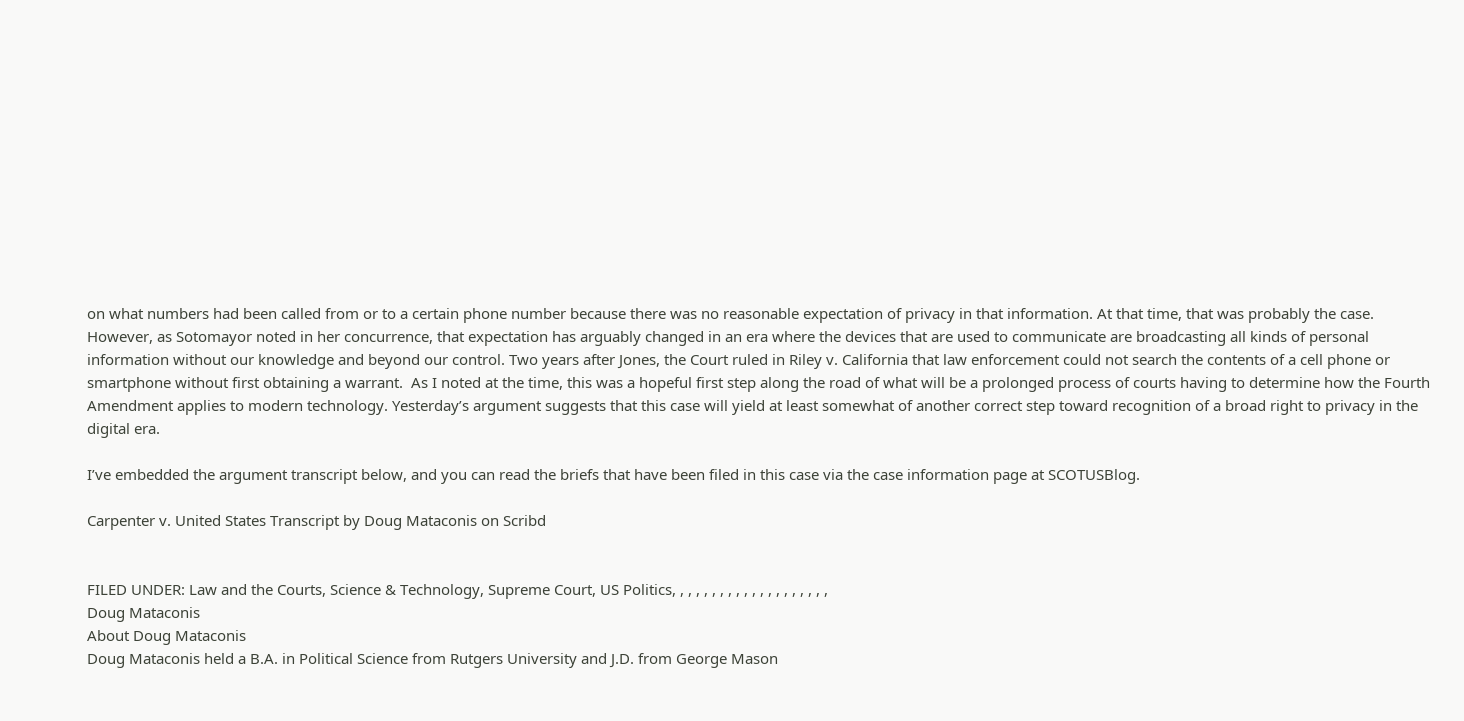on what numbers had been called from or to a certain phone number because there was no reasonable expectation of privacy in that information. At that time, that was probably the case. However, as Sotomayor noted in her concurrence, that expectation has arguably changed in an era where the devices that are used to communicate are broadcasting all kinds of personal information without our knowledge and beyond our control. Two years after Jones, the Court ruled in Riley v. California that law enforcement could not search the contents of a cell phone or smartphone without first obtaining a warrant.  As I noted at the time, this was a hopeful first step along the road of what will be a prolonged process of courts having to determine how the Fourth Amendment applies to modern technology. Yesterday’s argument suggests that this case will yield at least somewhat of another correct step toward recognition of a broad right to privacy in the digital era.

I’ve embedded the argument transcript below, and you can read the briefs that have been filed in this case via the case information page at SCOTUSBlog.

Carpenter v. United States Transcript by Doug Mataconis on Scribd


FILED UNDER: Law and the Courts, Science & Technology, Supreme Court, US Politics, , , , , , , , , , , , , , , , , , , ,
Doug Mataconis
About Doug Mataconis
Doug Mataconis held a B.A. in Political Science from Rutgers University and J.D. from George Mason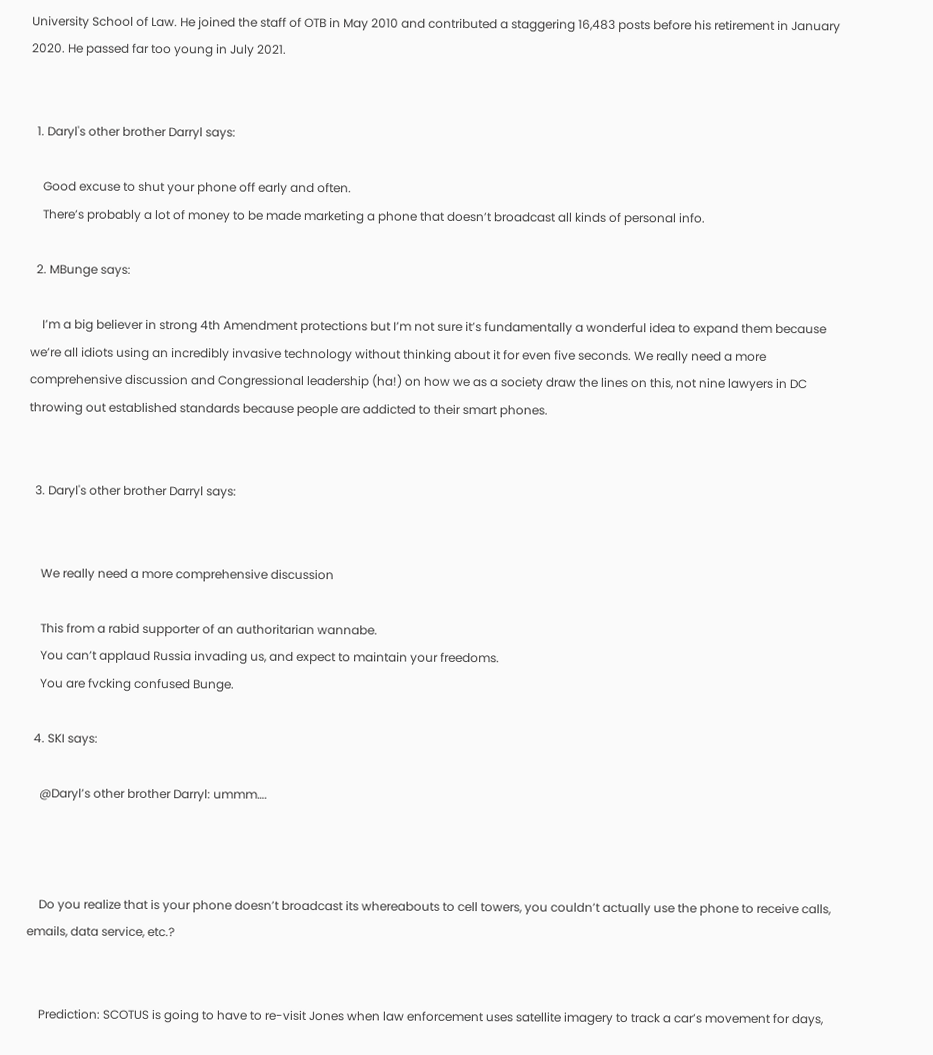University School of Law. He joined the staff of OTB in May 2010 and contributed a staggering 16,483 posts before his retirement in January 2020. He passed far too young in July 2021.


  1. Daryl's other brother Darryl says:

    Good excuse to shut your phone off early and often.
    There’s probably a lot of money to be made marketing a phone that doesn’t broadcast all kinds of personal info.

  2. MBunge says:

    I’m a big believer in strong 4th Amendment protections but I’m not sure it’s fundamentally a wonderful idea to expand them because we’re all idiots using an incredibly invasive technology without thinking about it for even five seconds. We really need a more comprehensive discussion and Congressional leadership (ha!) on how we as a society draw the lines on this, not nine lawyers in DC throwing out established standards because people are addicted to their smart phones.


  3. Daryl's other brother Darryl says:


    We really need a more comprehensive discussion

    This from a rabid supporter of an authoritarian wannabe.
    You can’t applaud Russia invading us, and expect to maintain your freedoms.
    You are fvcking confused Bunge.

  4. SKI says:

    @Daryl’s other brother Darryl: ummm….



    Do you realize that is your phone doesn’t broadcast its whereabouts to cell towers, you couldn’t actually use the phone to receive calls, emails, data service, etc.?


    Prediction: SCOTUS is going to have to re-visit Jones when law enforcement uses satellite imagery to track a car’s movement for days,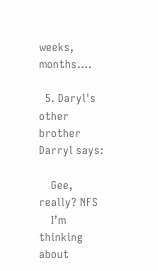weeks, months….

  5. Daryl's other brother Darryl says:

    Gee, really? NFS
    I’m thinking about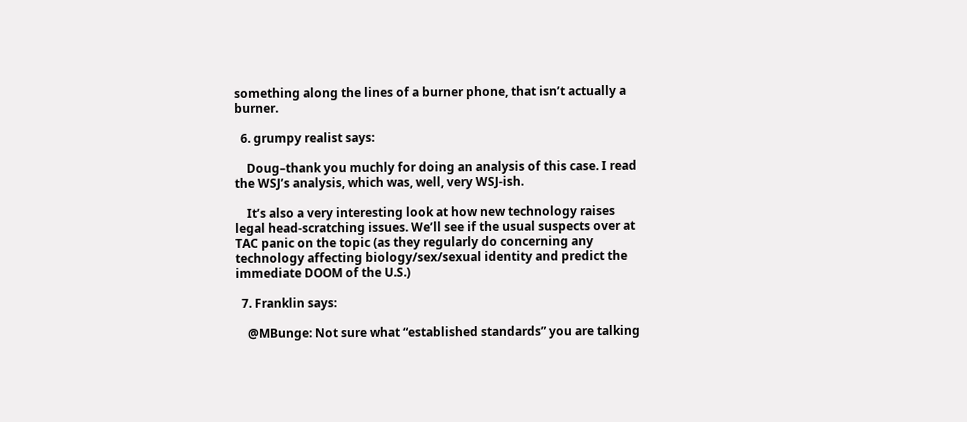something along the lines of a burner phone, that isn’t actually a burner.

  6. grumpy realist says:

    Doug–thank you muchly for doing an analysis of this case. I read the WSJ’s analysis, which was, well, very WSJ-ish.

    It’s also a very interesting look at how new technology raises legal head-scratching issues. We’ll see if the usual suspects over at TAC panic on the topic (as they regularly do concerning any technology affecting biology/sex/sexual identity and predict the immediate DOOM of the U.S.)

  7. Franklin says:

    @MBunge: Not sure what “established standards” you are talking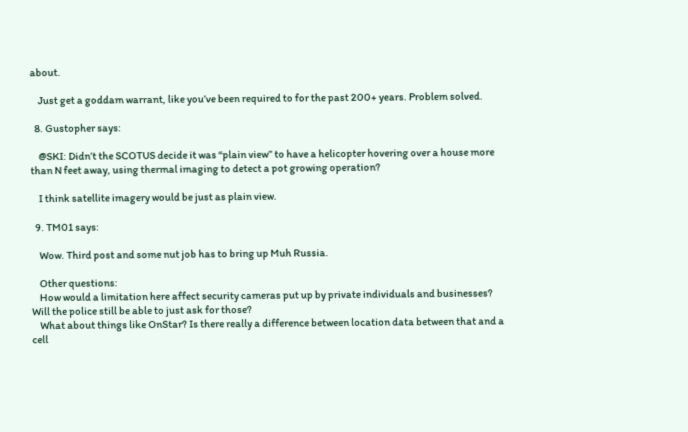about.

    Just get a goddam warrant, like you’ve been required to for the past 200+ years. Problem solved.

  8. Gustopher says:

    @SKI: Didn’t the SCOTUS decide it was “plain view” to have a helicopter hovering over a house more than N feet away, using thermal imaging to detect a pot growing operation?

    I think satellite imagery would be just as plain view.

  9. TM01 says:

    Wow. Third post and some nut job has to bring up Muh Russia.

    Other questions:
    How would a limitation here affect security cameras put up by private individuals and businesses? Will the police still be able to just ask for those?
    What about things like OnStar? Is there really a difference between location data between that and a cell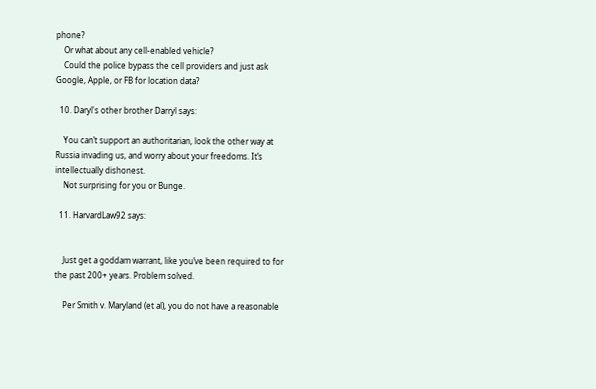phone?
    Or what about any cell-enabled vehicle?
    Could the police bypass the cell providers and just ask Google, Apple, or FB for location data?

  10. Daryl's other brother Darryl says:

    You can’t support an authoritarian, look the other way at Russia invading us, and worry about your freedoms. It’s intellectually dishonest.
    Not surprising for you or Bunge.

  11. HarvardLaw92 says:


    Just get a goddam warrant, like you’ve been required to for the past 200+ years. Problem solved.

    Per Smith v. Maryland (et al), you do not have a reasonable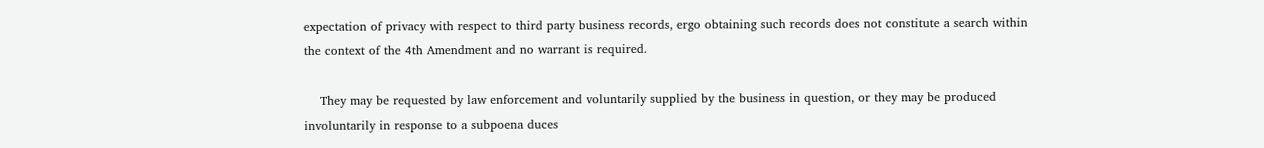expectation of privacy with respect to third party business records, ergo obtaining such records does not constitute a search within the context of the 4th Amendment and no warrant is required.

    They may be requested by law enforcement and voluntarily supplied by the business in question, or they may be produced involuntarily in response to a subpoena duces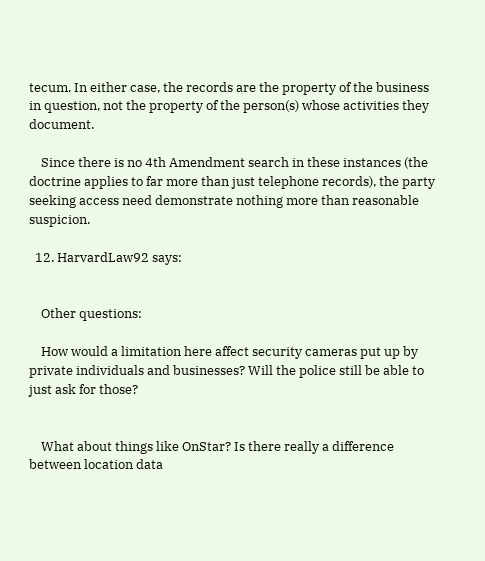tecum. In either case, the records are the property of the business in question, not the property of the person(s) whose activities they document.

    Since there is no 4th Amendment search in these instances (the doctrine applies to far more than just telephone records), the party seeking access need demonstrate nothing more than reasonable suspicion.

  12. HarvardLaw92 says:


    Other questions:

    How would a limitation here affect security cameras put up by private individuals and businesses? Will the police still be able to just ask for those?


    What about things like OnStar? Is there really a difference between location data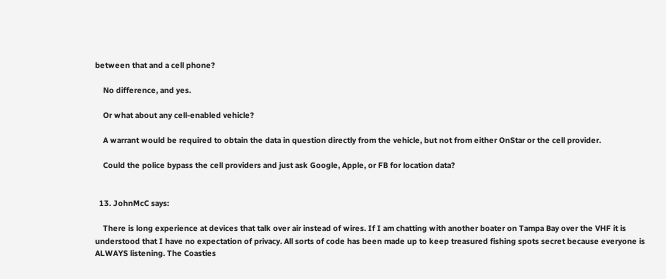between that and a cell phone?

    No difference, and yes.

    Or what about any cell-enabled vehicle?

    A warrant would be required to obtain the data in question directly from the vehicle, but not from either OnStar or the cell provider.

    Could the police bypass the cell providers and just ask Google, Apple, or FB for location data?


  13. JohnMcC says:

    There is long experience at devices that talk over air instead of wires. If I am chatting with another boater on Tampa Bay over the VHF it is understood that I have no expectation of privacy. All sorts of code has been made up to keep treasured fishing spots secret because everyone is ALWAYS listening. The Coasties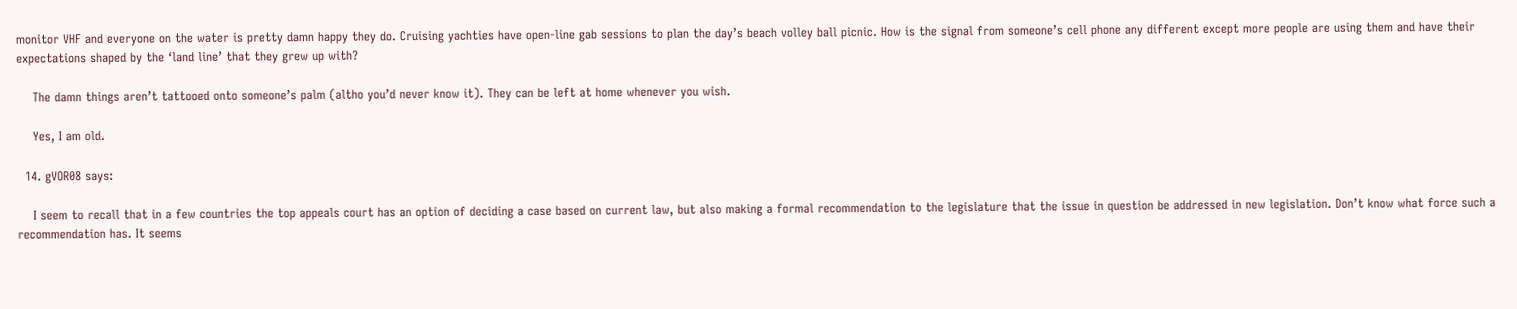monitor VHF and everyone on the water is pretty damn happy they do. Cruising yachties have open-line gab sessions to plan the day’s beach volley ball picnic. How is the signal from someone’s cell phone any different except more people are using them and have their expectations shaped by the ‘land line’ that they grew up with?

    The damn things aren’t tattooed onto someone’s palm (altho you’d never know it). They can be left at home whenever you wish.

    Yes, I am old.

  14. gVOR08 says:

    I seem to recall that in a few countries the top appeals court has an option of deciding a case based on current law, but also making a formal recommendation to the legislature that the issue in question be addressed in new legislation. Don’t know what force such a recommendation has. It seems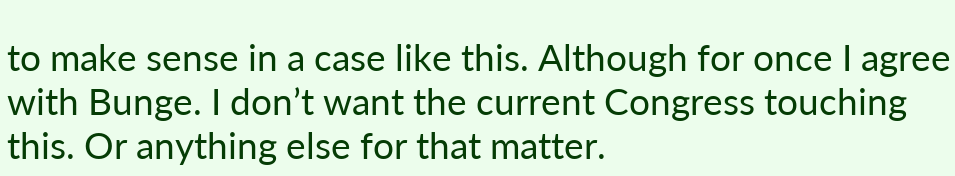to make sense in a case like this. Although for once I agree with Bunge. I don’t want the current Congress touching this. Or anything else for that matter.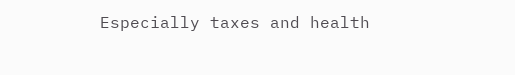Especially taxes and health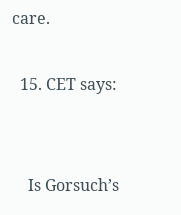care.

  15. CET says:


    Is Gorsuch’s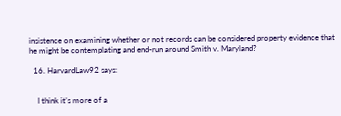insistence on examining whether or not records can be considered property evidence that he might be contemplating and end-run around Smith v. Maryland?

  16. HarvardLaw92 says:


    I think it’s more of a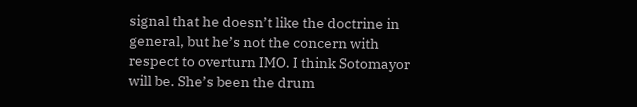signal that he doesn’t like the doctrine in general, but he’s not the concern with respect to overturn IMO. I think Sotomayor will be. She’s been the drum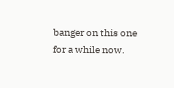banger on this one for a while now.